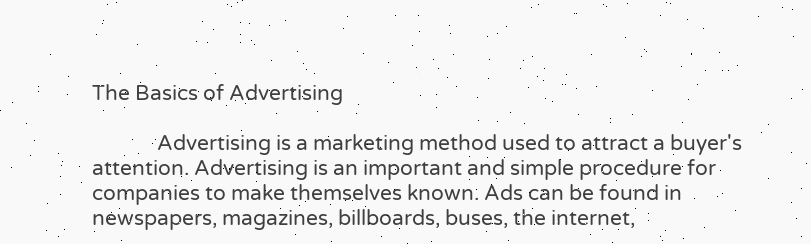The Basics of Advertising

             Advertising is a marketing method used to attract a buyer's attention. Advertising is an important and simple procedure for companies to make themselves known. Ads can be found in newspapers, magazines, billboards, buses, the internet,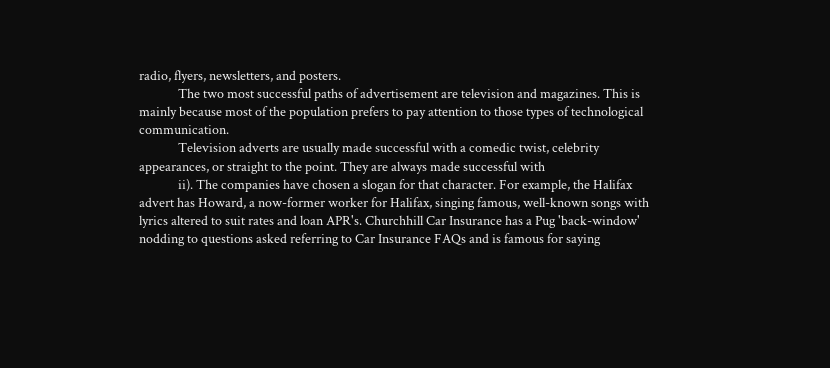radio, flyers, newsletters, and posters.
             The two most successful paths of advertisement are television and magazines. This is mainly because most of the population prefers to pay attention to those types of technological communication.
             Television adverts are usually made successful with a comedic twist, celebrity appearances, or straight to the point. They are always made successful with
             ii). The companies have chosen a slogan for that character. For example, the Halifax advert has Howard, a now-former worker for Halifax, singing famous, well-known songs with lyrics altered to suit rates and loan APR's. Churchhill Car Insurance has a Pug 'back-window' nodding to questions asked referring to Car Insurance FAQs and is famous for saying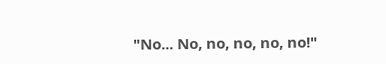"No... No, no, no, no, no!"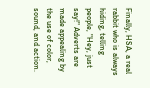Finally, HSA, a real rabbit who is always hiding, telling people, "Hey, just say!" Adverts are made appealing by the use of color, sound, and action.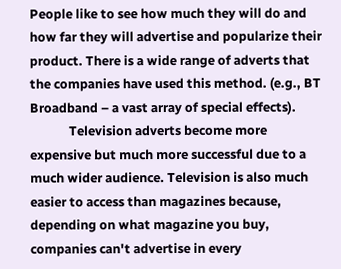People like to see how much they will do and how far they will advertise and popularize their product. There is a wide range of adverts that the companies have used this method. (e.g., BT Broadband – a vast array of special effects).
             Television adverts become more expensive but much more successful due to a much wider audience. Television is also much easier to access than magazines because, depending on what magazine you buy, companies can't advertise in every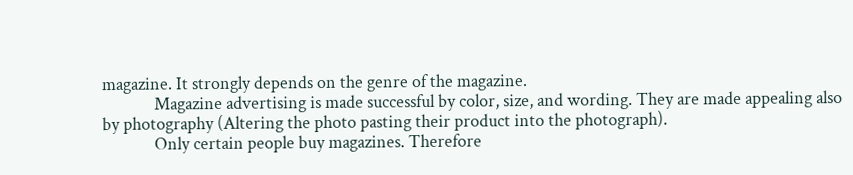magazine. It strongly depends on the genre of the magazine.
             Magazine advertising is made successful by color, size, and wording. They are made appealing also by photography (Altering the photo pasting their product into the photograph).
             Only certain people buy magazines. Therefore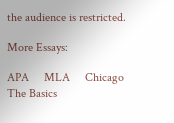the audience is restricted.

More Essays:

APA     MLA     Chicago
The Basics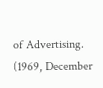of Advertising. (1969, December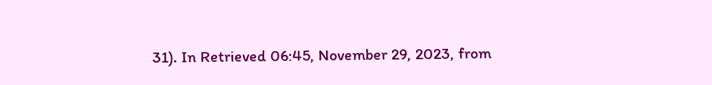31). In Retrieved 06:45, November 29, 2023, from